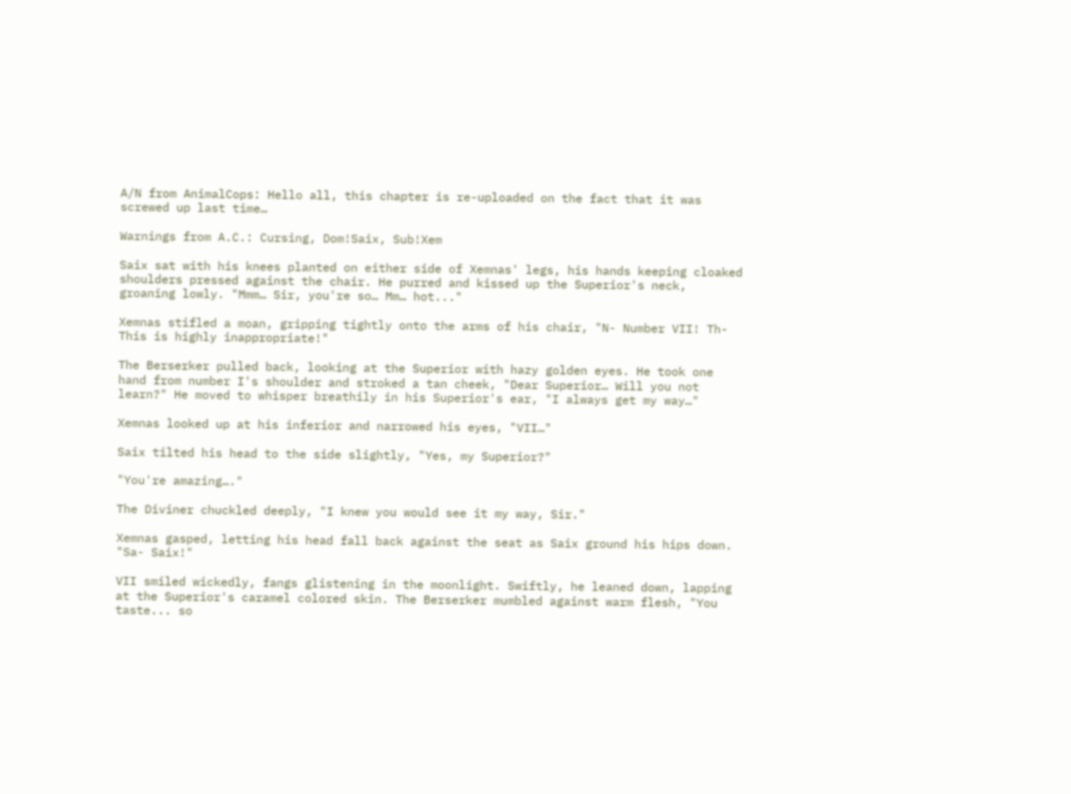A/N from AnimalCops: Hello all, this chapter is re-uploaded on the fact that it was screwed up last time…

Warnings from A.C.: Cursing, Dom!Saix, Sub!Xem

Saix sat with his knees planted on either side of Xemnas' legs, his hands keeping cloaked shoulders pressed against the chair. He purred and kissed up the Superior's neck, groaning lowly. "Mmm… Sir, you're so… Mm… hot..."

Xemnas stifled a moan, gripping tightly onto the arms of his chair, "N- Number VII! Th- This is highly inappropriate!"

The Berserker pulled back, looking at the Superior with hazy golden eyes. He took one hand from number I's shoulder and stroked a tan cheek, "Dear Superior… Will you not learn?" He moved to whisper breathily in his Superior's ear, "I always get my way…"

Xemnas looked up at his inferior and narrowed his eyes, "VII…"

Saix tilted his head to the side slightly, "Yes, my Superior?"

"You're amazing…."

The Diviner chuckled deeply, "I knew you would see it my way, Sir."

Xemnas gasped, letting his head fall back against the seat as Saix ground his hips down. "Sa- Saix!"

VII smiled wickedly, fangs glistening in the moonlight. Swiftly, he leaned down, lapping at the Superior's caramel colored skin. The Berserker mumbled against warm flesh, "You taste... so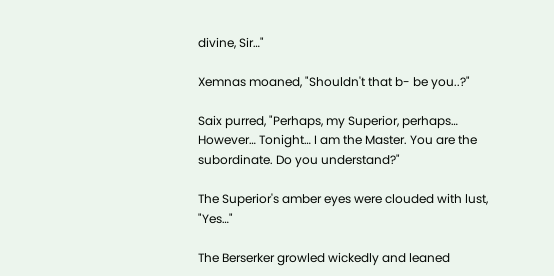divine, Sir…"

Xemnas moaned, "Shouldn't that b- be you..?"

Saix purred, "Perhaps, my Superior, perhaps… However… Tonight… I am the Master. You are the subordinate. Do you understand?"

The Superior's amber eyes were clouded with lust, "Yes…"

The Berserker growled wickedly and leaned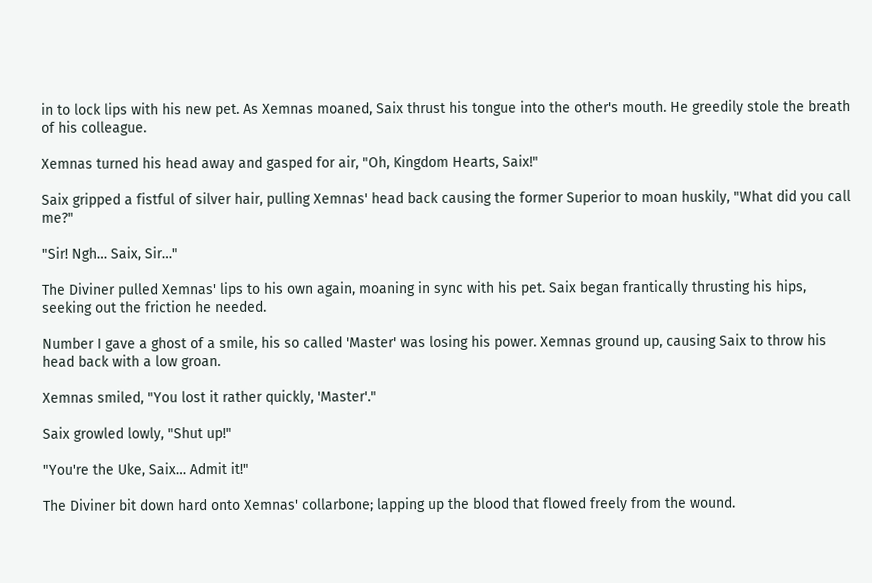in to lock lips with his new pet. As Xemnas moaned, Saix thrust his tongue into the other's mouth. He greedily stole the breath of his colleague.

Xemnas turned his head away and gasped for air, "Oh, Kingdom Hearts, Saix!"

Saix gripped a fistful of silver hair, pulling Xemnas' head back causing the former Superior to moan huskily, "What did you call me?"

"Sir! Ngh… Saix, Sir…"

The Diviner pulled Xemnas' lips to his own again, moaning in sync with his pet. Saix began frantically thrusting his hips, seeking out the friction he needed.

Number I gave a ghost of a smile, his so called 'Master' was losing his power. Xemnas ground up, causing Saix to throw his head back with a low groan.

Xemnas smiled, "You lost it rather quickly, 'Master'."

Saix growled lowly, "Shut up!"

"You're the Uke, Saix… Admit it!"

The Diviner bit down hard onto Xemnas' collarbone; lapping up the blood that flowed freely from the wound.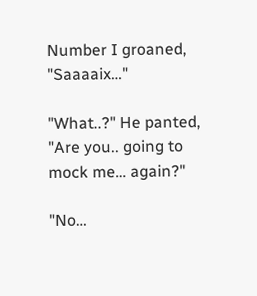Number I groaned, "Saaaaix…"

"What..?" He panted, "Are you.. going to mock me… again?"

"No…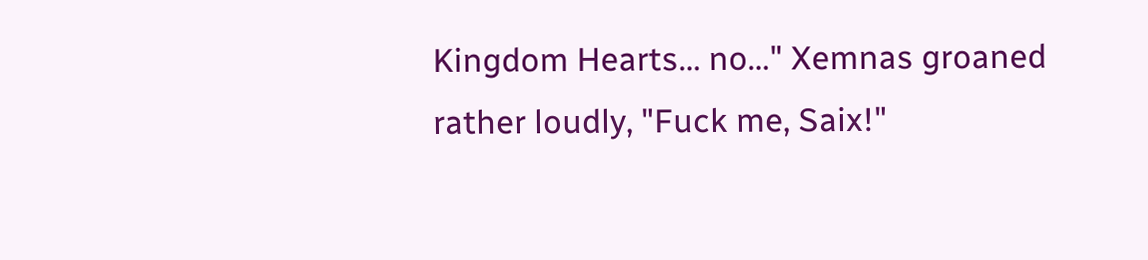Kingdom Hearts… no…" Xemnas groaned rather loudly, "Fuck me, Saix!"